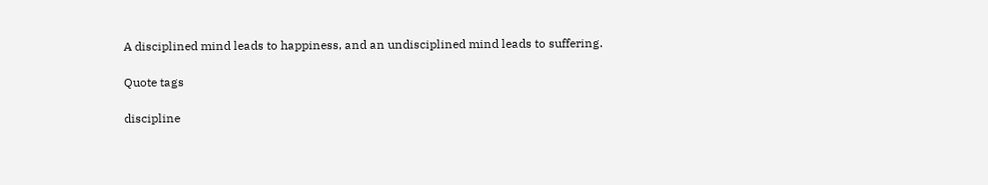A disciplined mind leads to happiness, and an undisciplined mind leads to suffering.

Quote tags

discipline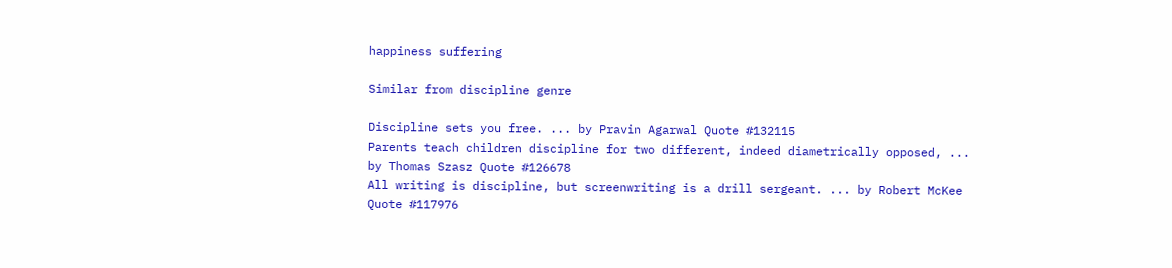happiness suffering

Similar from discipline genre

Discipline sets you free. ... by Pravin Agarwal Quote #132115
Parents teach children discipline for two different, indeed diametrically opposed, ... by Thomas Szasz Quote #126678
All writing is discipline, but screenwriting is a drill sergeant. ... by Robert McKee Quote #117976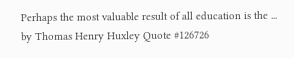Perhaps the most valuable result of all education is the ... by Thomas Henry Huxley Quote #126726